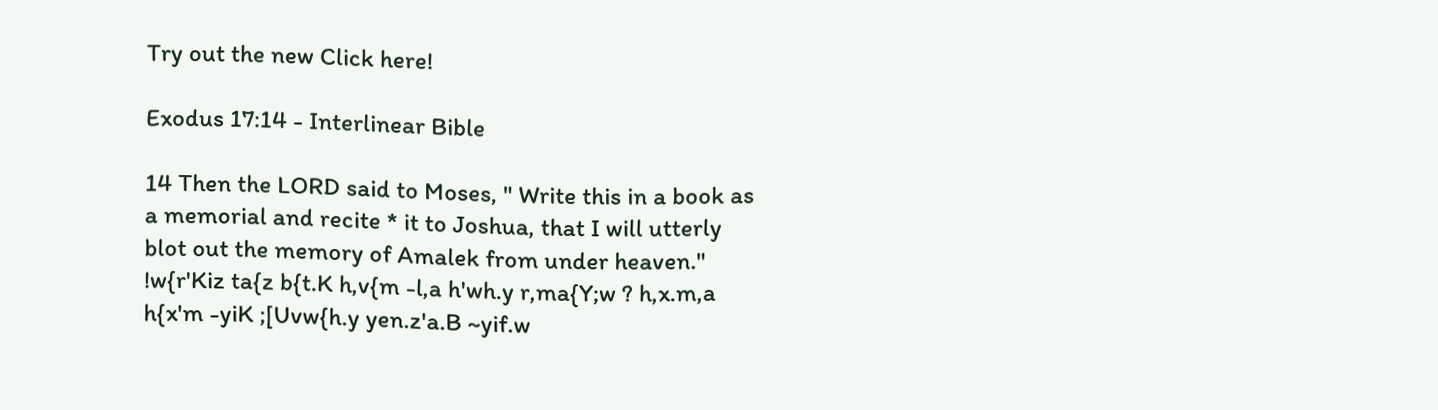Try out the new Click here!

Exodus 17:14 - Interlinear Bible

14 Then the LORD said to Moses, " Write this in a book as a memorial and recite * it to Joshua, that I will utterly blot out the memory of Amalek from under heaven."
!w{r'Kiz ta{z b{t.K h,v{m -l,a h'wh.y r,ma{Y;w ? h,x.m,a h{x'm -yiK ;[Uvw{h.y yen.z'a.B ~yif.w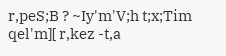r,peS;B ? ~Iy'm'V;h t;x;Tim qel'm][ r,kez -t,a